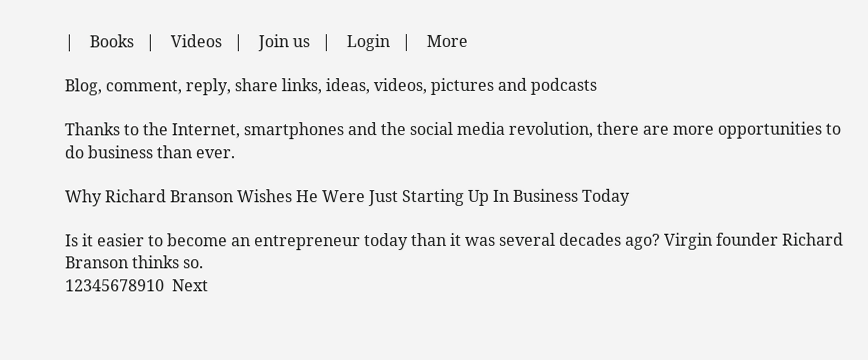|    Books   |    Videos   |    Join us   |    Login   |    More

Blog, comment, reply, share links, ideas, videos, pictures and podcasts

Thanks to the Internet, smartphones and the social media revolution, there are more opportunities to do business than ever.

Why Richard Branson Wishes He Were Just Starting Up In Business Today

Is it easier to become an entrepreneur today than it was several decades ago? Virgin founder Richard Branson thinks so.
12345678910  Next